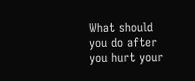What should you do after you hurt your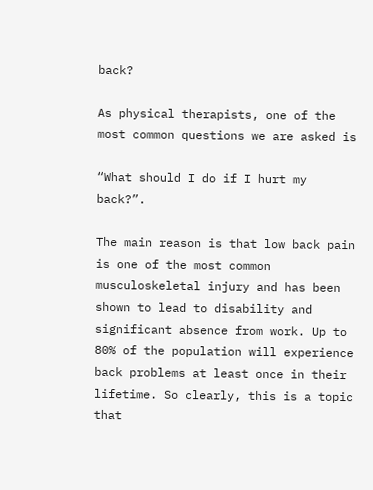back?

As physical therapists, one of the most common questions we are asked is

“What should I do if I hurt my back?”.

The main reason is that low back pain is one of the most common musculoskeletal injury and has been shown to lead to disability and significant absence from work. Up to 80% of the population will experience back problems at least once in their lifetime. So clearly, this is a topic that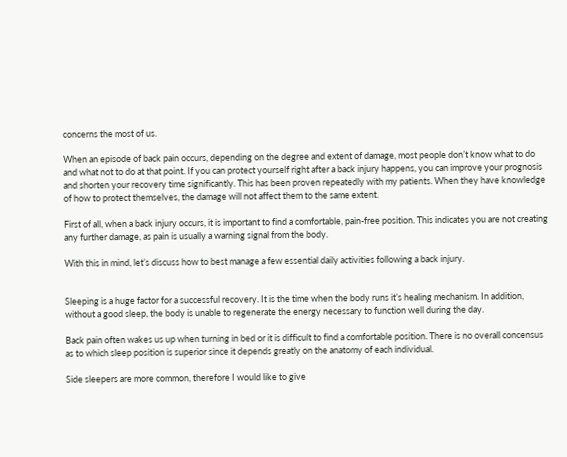concerns the most of us.

When an episode of back pain occurs, depending on the degree and extent of damage, most people don’t know what to do and what not to do at that point. If you can protect yourself right after a back injury happens, you can improve your prognosis and shorten your recovery time significantly. This has been proven repeatedly with my patients. When they have knowledge of how to protect themselves, the damage will not affect them to the same extent.

First of all, when a back injury occurs, it is important to find a comfortable, pain-free position. This indicates you are not creating any further damage, as pain is usually a warning signal from the body.

With this in mind, let’s discuss how to best manage a few essential daily activities following a back injury.


Sleeping is a huge factor for a successful recovery. It is the time when the body runs it’s healing mechanism. In addition, without a good sleep, the body is unable to regenerate the energy necessary to function well during the day.

Back pain often wakes us up when turning in bed or it is difficult to find a comfortable position. There is no overall concensus as to which sleep position is superior since it depends greatly on the anatomy of each individual.

Side sleepers are more common, therefore I would like to give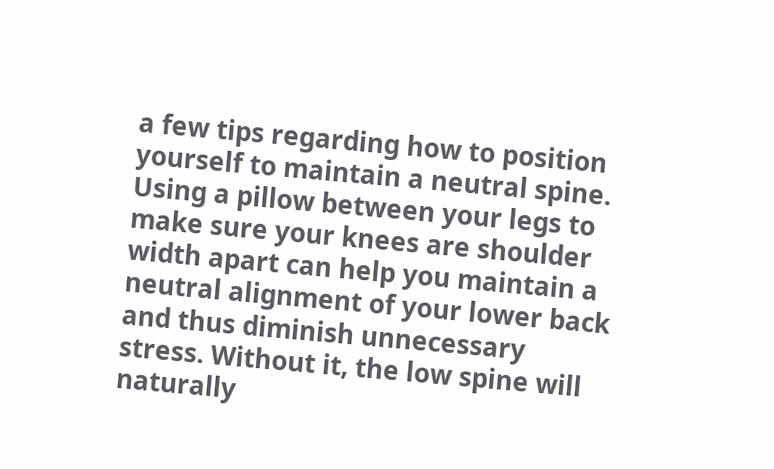a few tips regarding how to position yourself to maintain a neutral spine. Using a pillow between your legs to make sure your knees are shoulder width apart can help you maintain a neutral alignment of your lower back and thus diminish unnecessary stress. Without it, the low spine will naturally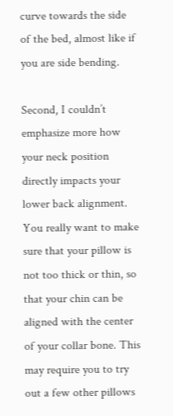curve towards the side of the bed, almost like if you are side bending.

Second, I couldn’t emphasize more how your neck position directly impacts your lower back alignment. You really want to make sure that your pillow is not too thick or thin, so that your chin can be aligned with the center of your collar bone. This may require you to try out a few other pillows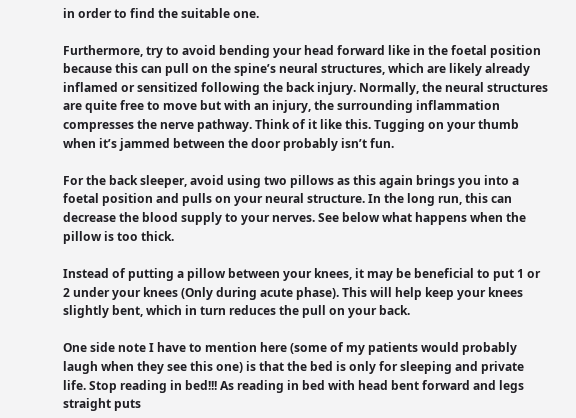in order to find the suitable one.

Furthermore, try to avoid bending your head forward like in the foetal position because this can pull on the spine’s neural structures, which are likely already inflamed or sensitized following the back injury. Normally, the neural structures are quite free to move but with an injury, the surrounding inflammation compresses the nerve pathway. Think of it like this. Tugging on your thumb when it’s jammed between the door probably isn’t fun.

For the back sleeper, avoid using two pillows as this again brings you into a foetal position and pulls on your neural structure. In the long run, this can decrease the blood supply to your nerves. See below what happens when the pillow is too thick.

Instead of putting a pillow between your knees, it may be beneficial to put 1 or 2 under your knees (Only during acute phase). This will help keep your knees slightly bent, which in turn reduces the pull on your back.

One side note I have to mention here (some of my patients would probably laugh when they see this one) is that the bed is only for sleeping and private life. Stop reading in bed!!! As reading in bed with head bent forward and legs straight puts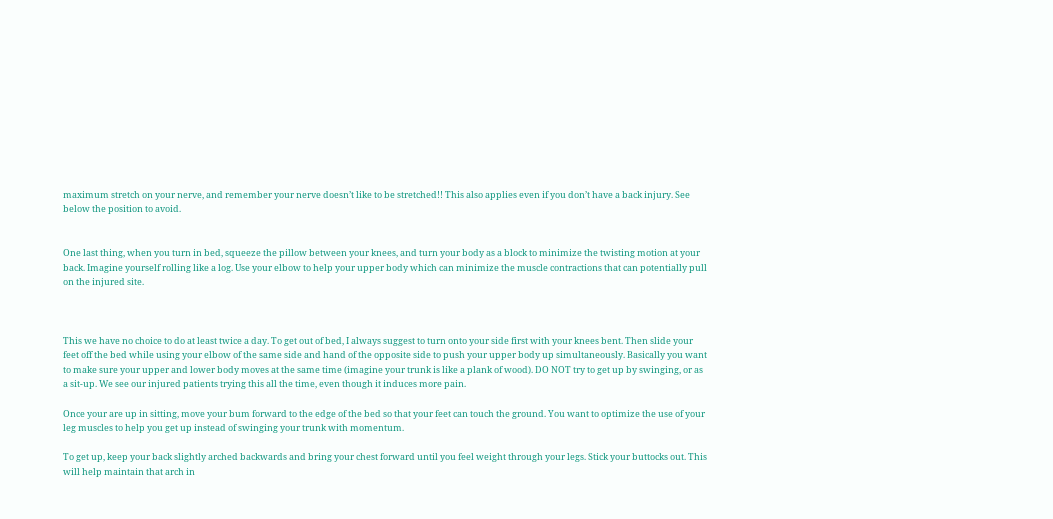maximum stretch on your nerve, and remember your nerve doesn’t like to be stretched!! This also applies even if you don’t have a back injury. See below the position to avoid.


One last thing, when you turn in bed, squeeze the pillow between your knees, and turn your body as a block to minimize the twisting motion at your back. Imagine yourself rolling like a log. Use your elbow to help your upper body which can minimize the muscle contractions that can potentially pull on the injured site.



This we have no choice to do at least twice a day. To get out of bed, I always suggest to turn onto your side first with your knees bent. Then slide your feet off the bed while using your elbow of the same side and hand of the opposite side to push your upper body up simultaneously. Basically you want to make sure your upper and lower body moves at the same time (imagine your trunk is like a plank of wood). DO NOT try to get up by swinging, or as a sit-up. We see our injured patients trying this all the time, even though it induces more pain.

Once your are up in sitting, move your bum forward to the edge of the bed so that your feet can touch the ground. You want to optimize the use of your leg muscles to help you get up instead of swinging your trunk with momentum.

To get up, keep your back slightly arched backwards and bring your chest forward until you feel weight through your legs. Stick your buttocks out. This will help maintain that arch in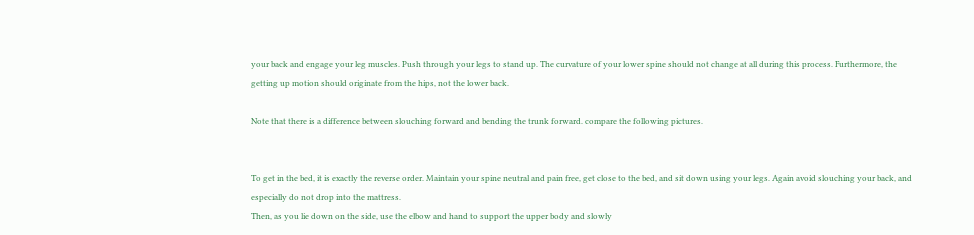your back and engage your leg muscles. Push through your legs to stand up. The curvature of your lower spine should not change at all during this process. Furthermore, the getting up motion should originate from the hips, not the lower back.

Note that there is a difference between slouching forward and bending the trunk forward. compare the following pictures.


To get in the bed, it is exactly the reverse order. Maintain your spine neutral and pain free, get close to the bed, and sit down using your legs. Again avoid slouching your back, and especially do not drop into the mattress.
Then, as you lie down on the side, use the elbow and hand to support the upper body and slowly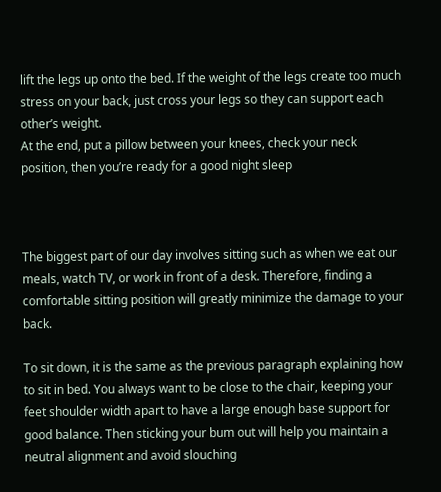lift the legs up onto the bed. If the weight of the legs create too much stress on your back, just cross your legs so they can support each other’s weight.
At the end, put a pillow between your knees, check your neck position, then you’re ready for a good night sleep



The biggest part of our day involves sitting such as when we eat our meals, watch TV, or work in front of a desk. Therefore, finding a comfortable sitting position will greatly minimize the damage to your back.

To sit down, it is the same as the previous paragraph explaining how to sit in bed. You always want to be close to the chair, keeping your feet shoulder width apart to have a large enough base support for good balance. Then sticking your bum out will help you maintain a neutral alignment and avoid slouching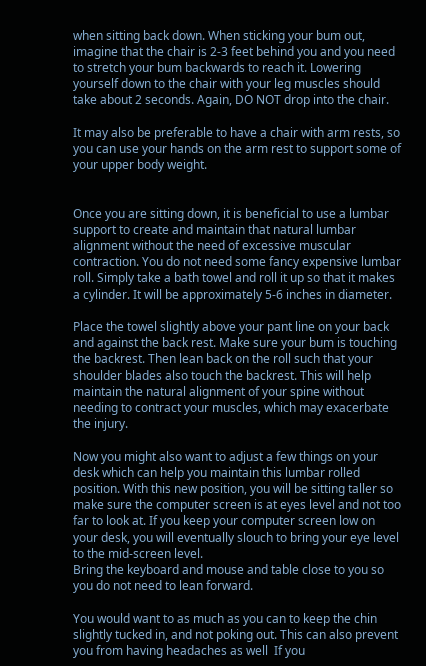when sitting back down. When sticking your bum out, imagine that the chair is 2-3 feet behind you and you need to stretch your bum backwards to reach it. Lowering yourself down to the chair with your leg muscles should take about 2 seconds. Again, DO NOT drop into the chair.

It may also be preferable to have a chair with arm rests, so you can use your hands on the arm rest to support some of your upper body weight.


Once you are sitting down, it is beneficial to use a lumbar support to create and maintain that natural lumbar alignment without the need of excessive muscular contraction. You do not need some fancy expensive lumbar roll. Simply take a bath towel and roll it up so that it makes a cylinder. It will be approximately 5-6 inches in diameter.

Place the towel slightly above your pant line on your back and against the back rest. Make sure your bum is touching the backrest. Then lean back on the roll such that your shoulder blades also touch the backrest. This will help maintain the natural alignment of your spine without needing to contract your muscles, which may exacerbate the injury.

Now you might also want to adjust a few things on your desk which can help you maintain this lumbar rolled position. With this new position, you will be sitting taller so make sure the computer screen is at eyes level and not too far to look at. If you keep your computer screen low on your desk, you will eventually slouch to bring your eye level to the mid-screen level.
Bring the keyboard and mouse and table close to you so you do not need to lean forward.

You would want to as much as you can to keep the chin slightly tucked in, and not poking out. This can also prevent you from having headaches as well  If you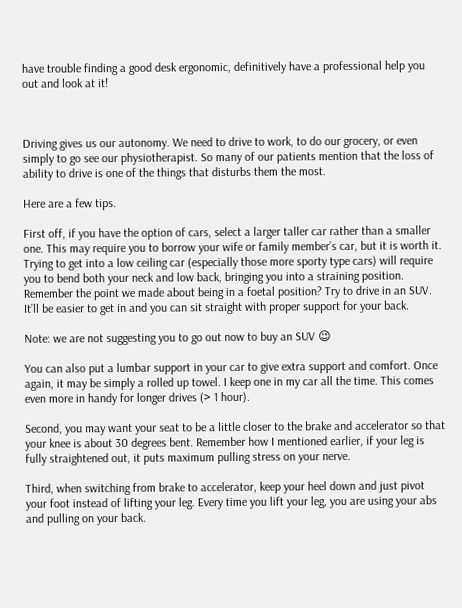have trouble finding a good desk ergonomic, definitively have a professional help you out and look at it!



Driving gives us our autonomy. We need to drive to work, to do our grocery, or even simply to go see our physiotherapist. So many of our patients mention that the loss of ability to drive is one of the things that disturbs them the most.

Here are a few tips.

First off, if you have the option of cars, select a larger taller car rather than a smaller one. This may require you to borrow your wife or family member’s car, but it is worth it. Trying to get into a low ceiling car (especially those more sporty type cars) will require you to bend both your neck and low back, bringing you into a straining position. Remember the point we made about being in a foetal position? Try to drive in an SUV. It’ll be easier to get in and you can sit straight with proper support for your back.

Note: we are not suggesting you to go out now to buy an SUV 😉

You can also put a lumbar support in your car to give extra support and comfort. Once again, it may be simply a rolled up towel. I keep one in my car all the time. This comes even more in handy for longer drives (> 1 hour).

Second, you may want your seat to be a little closer to the brake and accelerator so that your knee is about 30 degrees bent. Remember how I mentioned earlier, if your leg is fully straightened out, it puts maximum pulling stress on your nerve.

Third, when switching from brake to accelerator, keep your heel down and just pivot your foot instead of lifting your leg. Every time you lift your leg, you are using your abs and pulling on your back.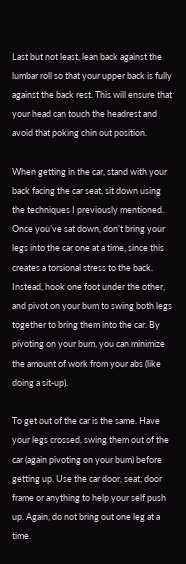Last but not least, lean back against the lumbar roll so that your upper back is fully against the back rest. This will ensure that your head can touch the headrest and avoid that poking chin out position.

When getting in the car, stand with your back facing the car seat, sit down using the techniques I previously mentioned. Once you’ve sat down, don’t bring your legs into the car one at a time, since this creates a torsional stress to the back. Instead, hook one foot under the other, and pivot on your bum to swing both legs together to bring them into the car. By pivoting on your bum, you can minimize the amount of work from your abs (like doing a sit-up).

To get out of the car is the same. Have your legs crossed, swing them out of the car (again pivoting on your bum) before getting up. Use the car door, seat, door frame or anything to help your self push up. Again, do not bring out one leg at a time.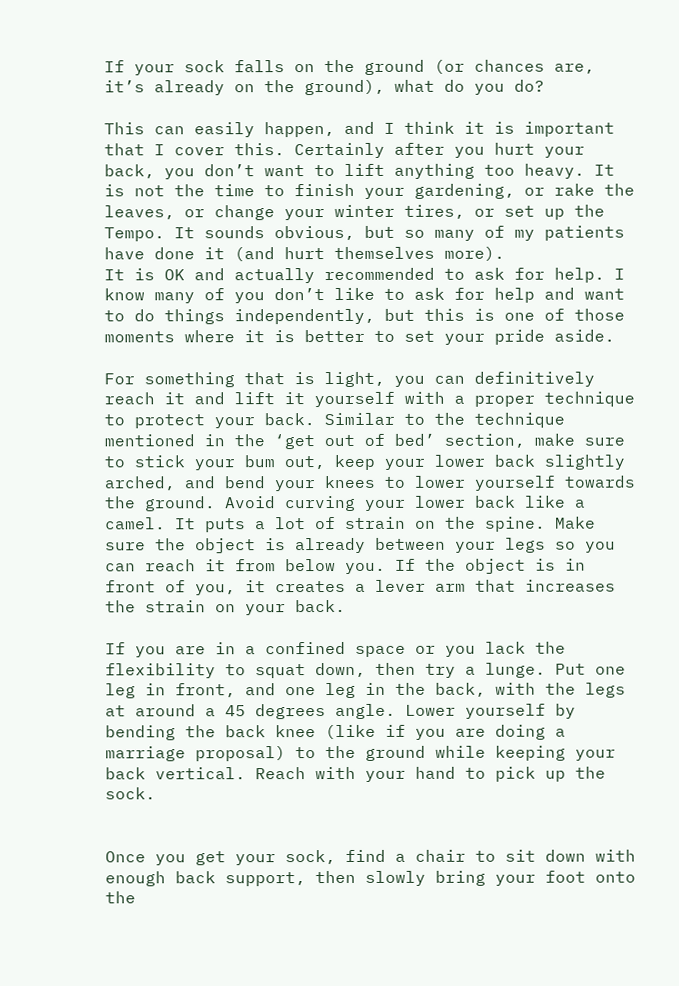If your sock falls on the ground (or chances are, it’s already on the ground), what do you do?

This can easily happen, and I think it is important that I cover this. Certainly after you hurt your back, you don’t want to lift anything too heavy. It is not the time to finish your gardening, or rake the leaves, or change your winter tires, or set up the Tempo. It sounds obvious, but so many of my patients have done it (and hurt themselves more).
It is OK and actually recommended to ask for help. I know many of you don’t like to ask for help and want to do things independently, but this is one of those moments where it is better to set your pride aside.

For something that is light, you can definitively reach it and lift it yourself with a proper technique to protect your back. Similar to the technique mentioned in the ‘get out of bed’ section, make sure to stick your bum out, keep your lower back slightly arched, and bend your knees to lower yourself towards the ground. Avoid curving your lower back like a camel. It puts a lot of strain on the spine. Make sure the object is already between your legs so you can reach it from below you. If the object is in front of you, it creates a lever arm that increases the strain on your back.

If you are in a confined space or you lack the flexibility to squat down, then try a lunge. Put one leg in front, and one leg in the back, with the legs at around a 45 degrees angle. Lower yourself by bending the back knee (like if you are doing a marriage proposal) to the ground while keeping your back vertical. Reach with your hand to pick up the sock.


Once you get your sock, find a chair to sit down with enough back support, then slowly bring your foot onto the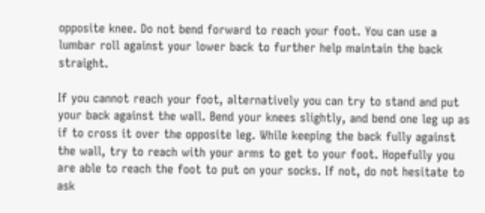opposite knee. Do not bend forward to reach your foot. You can use a lumbar roll against your lower back to further help maintain the back straight.

If you cannot reach your foot, alternatively you can try to stand and put your back against the wall. Bend your knees slightly, and bend one leg up as if to cross it over the opposite leg. While keeping the back fully against the wall, try to reach with your arms to get to your foot. Hopefully you are able to reach the foot to put on your socks. If not, do not hesitate to ask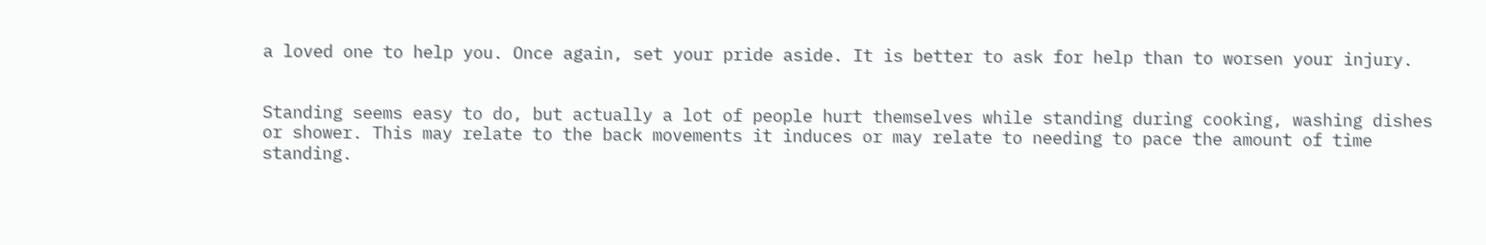a loved one to help you. Once again, set your pride aside. It is better to ask for help than to worsen your injury.


Standing seems easy to do, but actually a lot of people hurt themselves while standing during cooking, washing dishes or shower. This may relate to the back movements it induces or may relate to needing to pace the amount of time standing.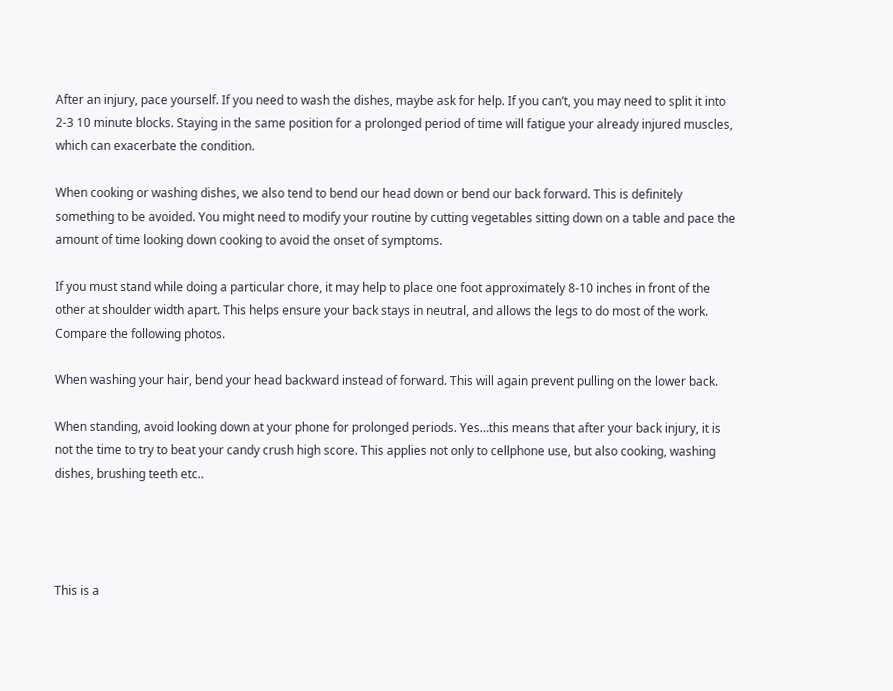After an injury, pace yourself. If you need to wash the dishes, maybe ask for help. If you can’t, you may need to split it into 2-3 10 minute blocks. Staying in the same position for a prolonged period of time will fatigue your already injured muscles, which can exacerbate the condition.

When cooking or washing dishes, we also tend to bend our head down or bend our back forward. This is definitely something to be avoided. You might need to modify your routine by cutting vegetables sitting down on a table and pace the amount of time looking down cooking to avoid the onset of symptoms.

If you must stand while doing a particular chore, it may help to place one foot approximately 8-10 inches in front of the other at shoulder width apart. This helps ensure your back stays in neutral, and allows the legs to do most of the work. Compare the following photos.

When washing your hair, bend your head backward instead of forward. This will again prevent pulling on the lower back.

When standing, avoid looking down at your phone for prolonged periods. Yes…this means that after your back injury, it is not the time to try to beat your candy crush high score. This applies not only to cellphone use, but also cooking, washing dishes, brushing teeth etc..




This is a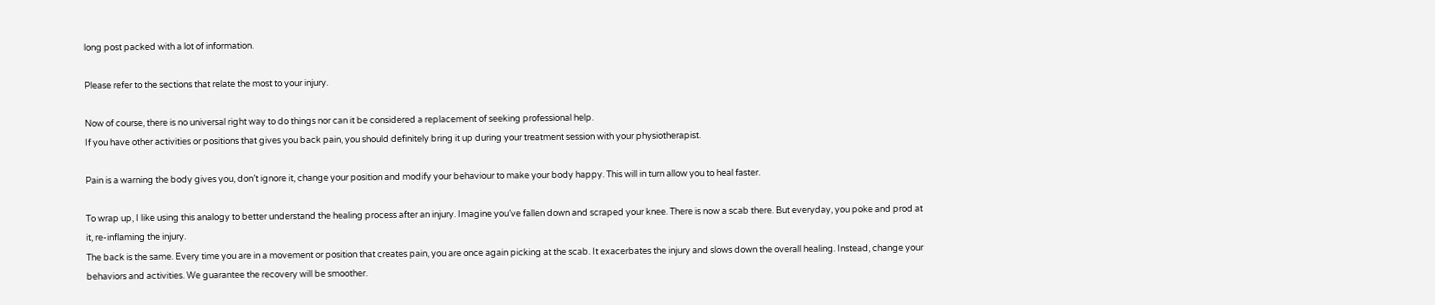long post packed with a lot of information.

Please refer to the sections that relate the most to your injury.

Now of course, there is no universal right way to do things nor can it be considered a replacement of seeking professional help.
If you have other activities or positions that gives you back pain, you should definitely bring it up during your treatment session with your physiotherapist.

Pain is a warning the body gives you, don’t ignore it, change your position and modify your behaviour to make your body happy. This will in turn allow you to heal faster.

To wrap up, I like using this analogy to better understand the healing process after an injury. Imagine you’ve fallen down and scraped your knee. There is now a scab there. But everyday, you poke and prod at it, re-inflaming the injury.
The back is the same. Every time you are in a movement or position that creates pain, you are once again picking at the scab. It exacerbates the injury and slows down the overall healing. Instead, change your behaviors and activities. We guarantee the recovery will be smoother.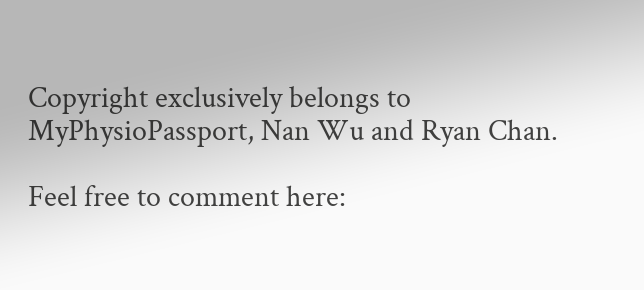Copyright exclusively belongs to MyPhysioPassport, Nan Wu and Ryan Chan.

Feel free to comment here: